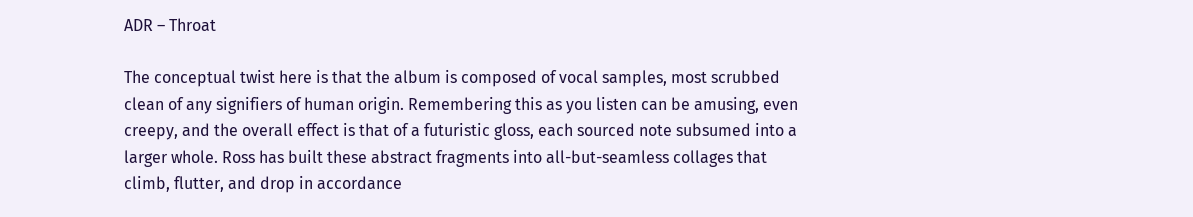ADR – Throat

The conceptual twist here is that the album is composed of vocal samples, most scrubbed clean of any signifiers of human origin. Remembering this as you listen can be amusing, even creepy, and the overall effect is that of a futuristic gloss, each sourced note subsumed into a larger whole. Ross has built these abstract fragments into all-but-seamless collages that climb, flutter, and drop in accordance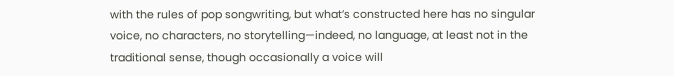with the rules of pop songwriting, but what’s constructed here has no singular voice, no characters, no storytelling—indeed, no language, at least not in the traditional sense, though occasionally a voice will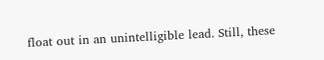float out in an unintelligible lead. Still, these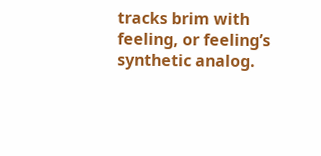tracks brim with feeling, or feeling’s synthetic analog.